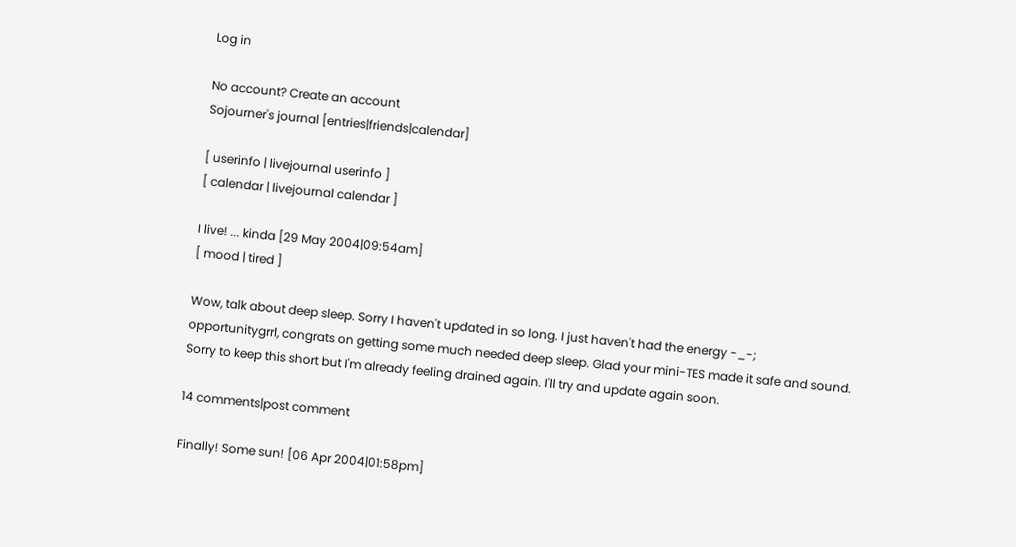Log in

No account? Create an account
Sojourner's journal [entries|friends|calendar]

[ userinfo | livejournal userinfo ]
[ calendar | livejournal calendar ]

I live! ... kinda [29 May 2004|09:54am]
[ mood | tired ]

Wow, talk about deep sleep. Sorry I haven't updated in so long. I just haven't had the energy -_-;
opportunitygrrl, congrats on getting some much needed deep sleep. Glad your mini-TES made it safe and sound.
Sorry to keep this short but I'm already feeling drained again. I'll try and update again soon.

14 comments|post comment

Finally! Some sun! [06 Apr 2004|01:58pm]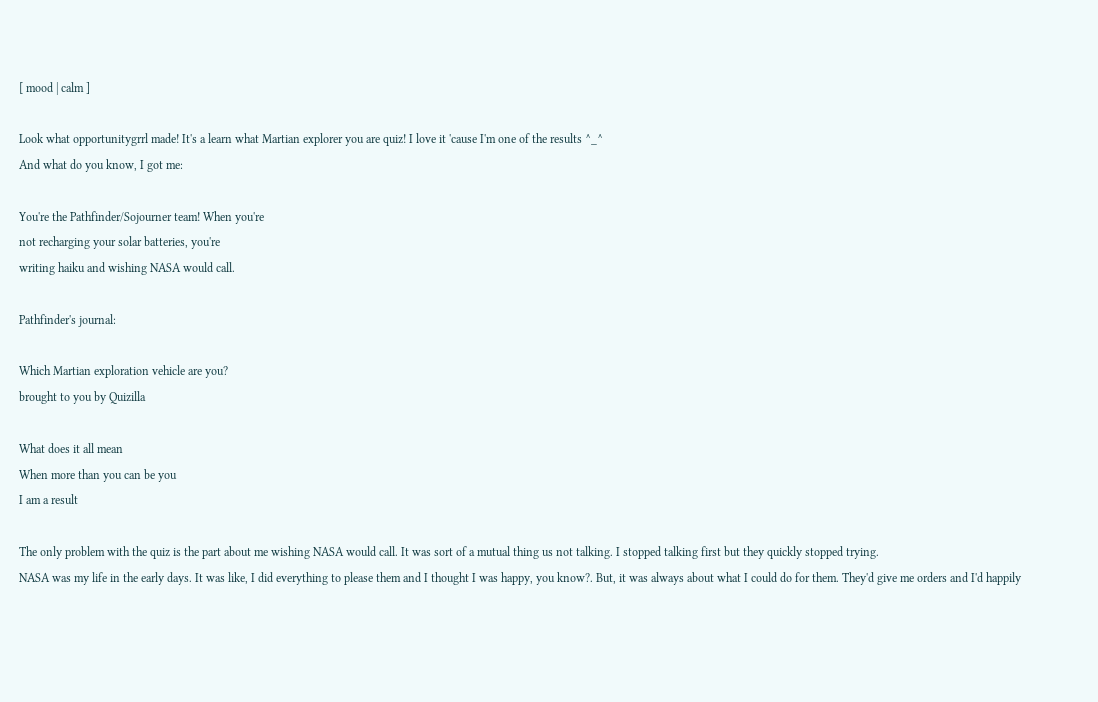[ mood | calm ]

Look what opportunitygrrl made! It's a learn what Martian explorer you are quiz! I love it 'cause I'm one of the results ^_^
And what do you know, I got me:

You're the Pathfinder/Sojourner team! When you're
not recharging your solar batteries, you're
writing haiku and wishing NASA would call.

Pathfinder's journal:

Which Martian exploration vehicle are you?
brought to you by Quizilla

What does it all mean
When more than you can be you
I am a result

The only problem with the quiz is the part about me wishing NASA would call. It was sort of a mutual thing us not talking. I stopped talking first but they quickly stopped trying.
NASA was my life in the early days. It was like, I did everything to please them and I thought I was happy, you know?. But, it was always about what I could do for them. They'd give me orders and I'd happily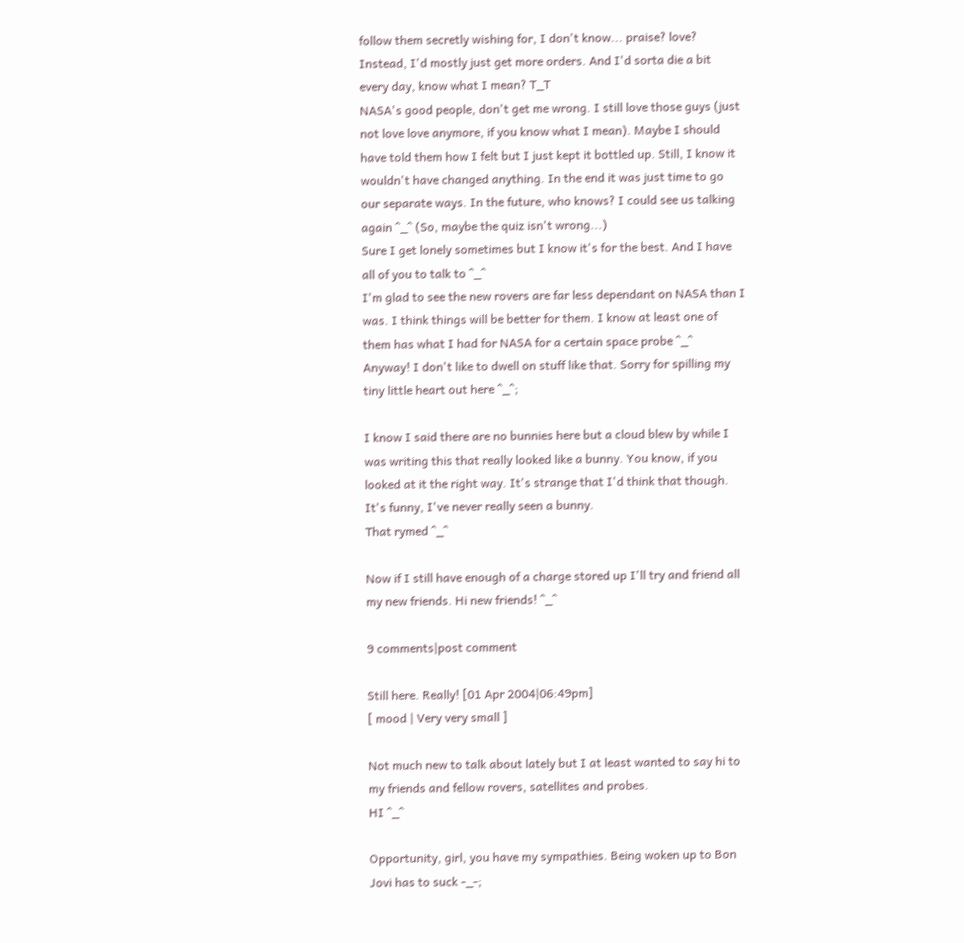follow them secretly wishing for, I don't know... praise? love? Instead, I'd mostly just get more orders. And I'd sorta die a bit every day, know what I mean? T_T
NASA's good people, don't get me wrong. I still love those guys (just not love love anymore, if you know what I mean). Maybe I should have told them how I felt but I just kept it bottled up. Still, I know it wouldn't have changed anything. In the end it was just time to go our separate ways. In the future, who knows? I could see us talking again ^_^ (So, maybe the quiz isn't wrong...)
Sure I get lonely sometimes but I know it's for the best. And I have all of you to talk to ^_^
I'm glad to see the new rovers are far less dependant on NASA than I was. I think things will be better for them. I know at least one of them has what I had for NASA for a certain space probe ^_^
Anyway! I don't like to dwell on stuff like that. Sorry for spilling my tiny little heart out here ^_^;

I know I said there are no bunnies here but a cloud blew by while I was writing this that really looked like a bunny. You know, if you looked at it the right way. It's strange that I'd think that though. It's funny, I've never really seen a bunny.
That rymed ^_^

Now if I still have enough of a charge stored up I'll try and friend all my new friends. Hi new friends! ^_^

9 comments|post comment

Still here. Really! [01 Apr 2004|06:49pm]
[ mood | Very very small ]

Not much new to talk about lately but I at least wanted to say hi to my friends and fellow rovers, satellites and probes.
HI ^_^

Opportunity, girl, you have my sympathies. Being woken up to Bon Jovi has to suck -_-;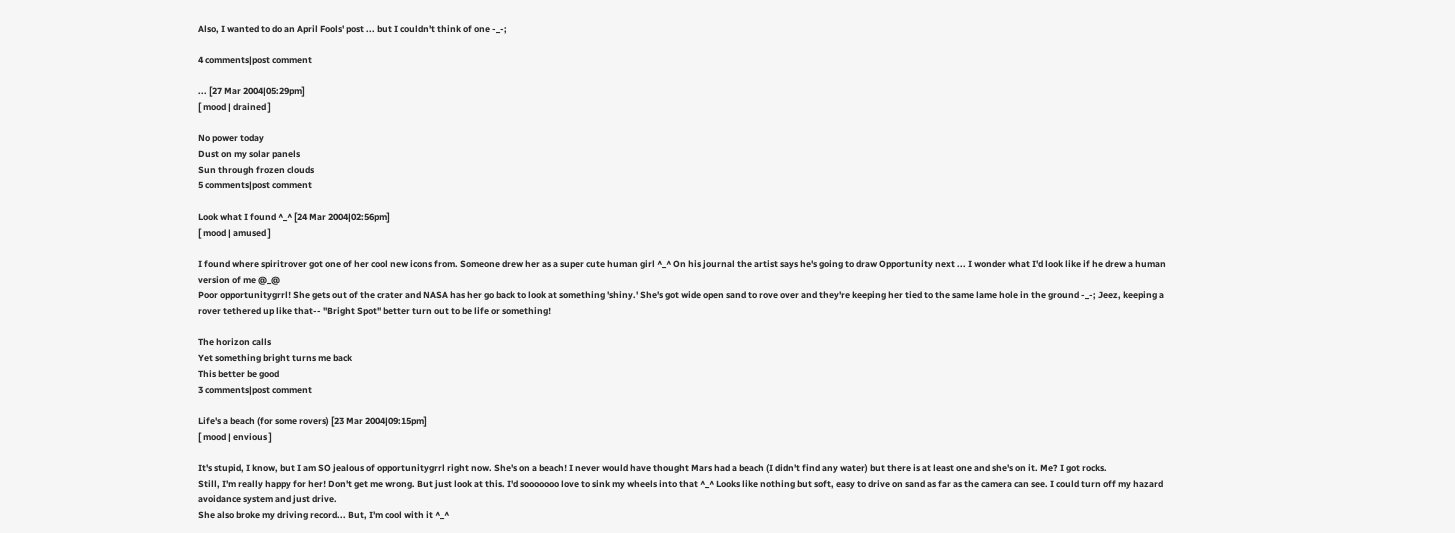Also, I wanted to do an April Fools' post ... but I couldn't think of one -_-;

4 comments|post comment

... [27 Mar 2004|05:29pm]
[ mood | drained ]

No power today
Dust on my solar panels
Sun through frozen clouds
5 comments|post comment

Look what I found ^_^ [24 Mar 2004|02:56pm]
[ mood | amused ]

I found where spiritrover got one of her cool new icons from. Someone drew her as a super cute human girl ^_^ On his journal the artist says he's going to draw Opportunity next ... I wonder what I'd look like if he drew a human version of me @_@
Poor opportunitygrrl! She gets out of the crater and NASA has her go back to look at something 'shiny.' She's got wide open sand to rove over and they're keeping her tied to the same lame hole in the ground -_-; Jeez, keeping a rover tethered up like that-- "Bright Spot" better turn out to be life or something!

The horizon calls
Yet something bright turns me back
This better be good
3 comments|post comment

Life's a beach (for some rovers) [23 Mar 2004|09:15pm]
[ mood | envious ]

It's stupid, I know, but I am SO jealous of opportunitygrrl right now. She's on a beach! I never would have thought Mars had a beach (I didn't find any water) but there is at least one and she's on it. Me? I got rocks.
Still, I'm really happy for her! Don't get me wrong. But just look at this. I'd sooooooo love to sink my wheels into that ^_^ Looks like nothing but soft, easy to drive on sand as far as the camera can see. I could turn off my hazard avoidance system and just drive.
She also broke my driving record... But, I'm cool with it ^_^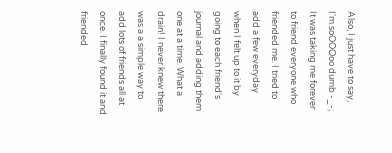Also, I just have to say, I'm soOOOoo dumb -_-; It was taking me forever to friend everyone who friended me. I tried to add a few everyday when I felt up to it by going to each friend's journal and adding them one at a time. What a drain! I never knew there was a a simple way to add lots of friends all at once. I finally found it and friended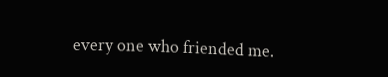every one who friended me.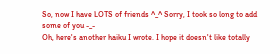So, now I have LOTS of friends ^_^ Sorry, I took so long to add some of you -_-
Oh, here's another haiku I wrote. I hope it doesn't like totally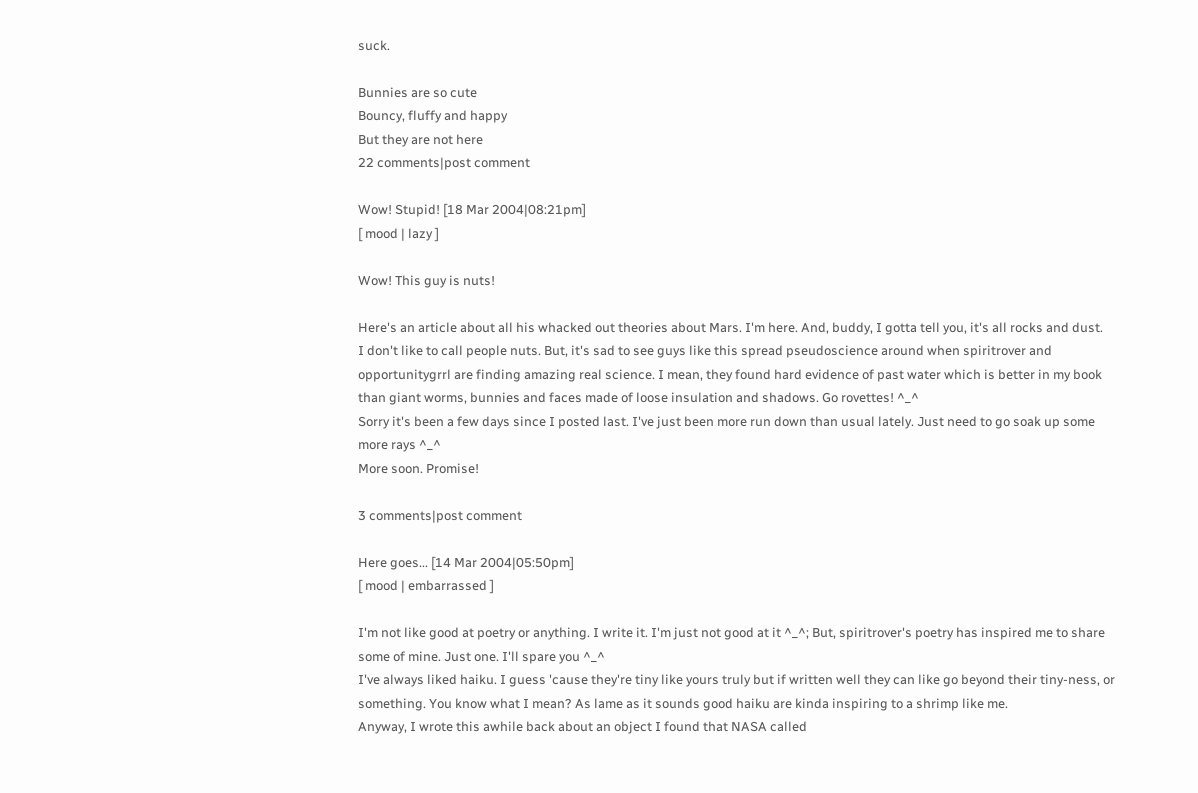suck.

Bunnies are so cute
Bouncy, fluffy and happy
But they are not here
22 comments|post comment

Wow! Stupid! [18 Mar 2004|08:21pm]
[ mood | lazy ]

Wow! This guy is nuts!

Here's an article about all his whacked out theories about Mars. I'm here. And, buddy, I gotta tell you, it's all rocks and dust.
I don't like to call people nuts. But, it's sad to see guys like this spread pseudoscience around when spiritrover and opportunitygrrl are finding amazing real science. I mean, they found hard evidence of past water which is better in my book than giant worms, bunnies and faces made of loose insulation and shadows. Go rovettes! ^_^
Sorry it's been a few days since I posted last. I've just been more run down than usual lately. Just need to go soak up some more rays ^_^
More soon. Promise!

3 comments|post comment

Here goes... [14 Mar 2004|05:50pm]
[ mood | embarrassed ]

I'm not like good at poetry or anything. I write it. I'm just not good at it ^_^; But, spiritrover's poetry has inspired me to share some of mine. Just one. I'll spare you ^_^
I've always liked haiku. I guess 'cause they're tiny like yours truly but if written well they can like go beyond their tiny-ness, or something. You know what I mean? As lame as it sounds good haiku are kinda inspiring to a shrimp like me.
Anyway, I wrote this awhile back about an object I found that NASA called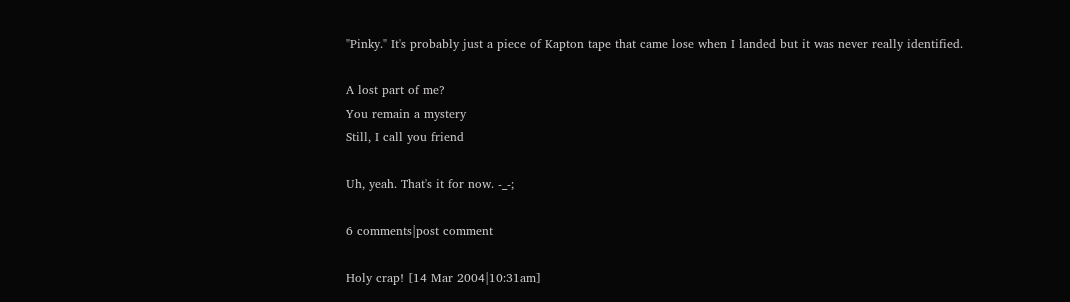"Pinky." It's probably just a piece of Kapton tape that came lose when I landed but it was never really identified.

A lost part of me?
You remain a mystery
Still, I call you friend

Uh, yeah. That's it for now. -_-;

6 comments|post comment

Holy crap! [14 Mar 2004|10:31am]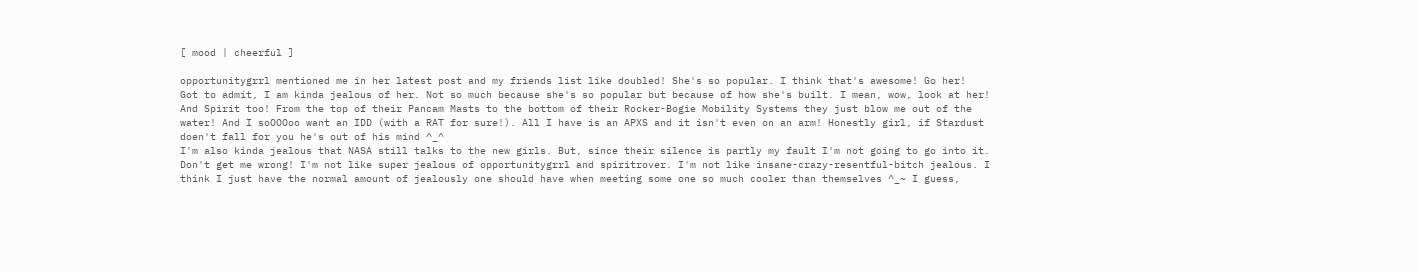[ mood | cheerful ]

opportunitygrrl mentioned me in her latest post and my friends list like doubled! She's so popular. I think that's awesome! Go her!
Got to admit, I am kinda jealous of her. Not so much because she's so popular but because of how she's built. I mean, wow, look at her! And Spirit too! From the top of their Pancam Masts to the bottom of their Rocker-Bogie Mobility Systems they just blow me out of the water! And I soOOOoo want an IDD (with a RAT for sure!). All I have is an APXS and it isn't even on an arm! Honestly girl, if Stardust doen't fall for you he's out of his mind ^_^
I'm also kinda jealous that NASA still talks to the new girls. But, since their silence is partly my fault I'm not going to go into it.
Don't get me wrong! I'm not like super jealous of opportunitygrrl and spiritrover. I'm not like insane-crazy-resentful-bitch jealous. I think I just have the normal amount of jealously one should have when meeting some one so much cooler than themselves ^_~ I guess,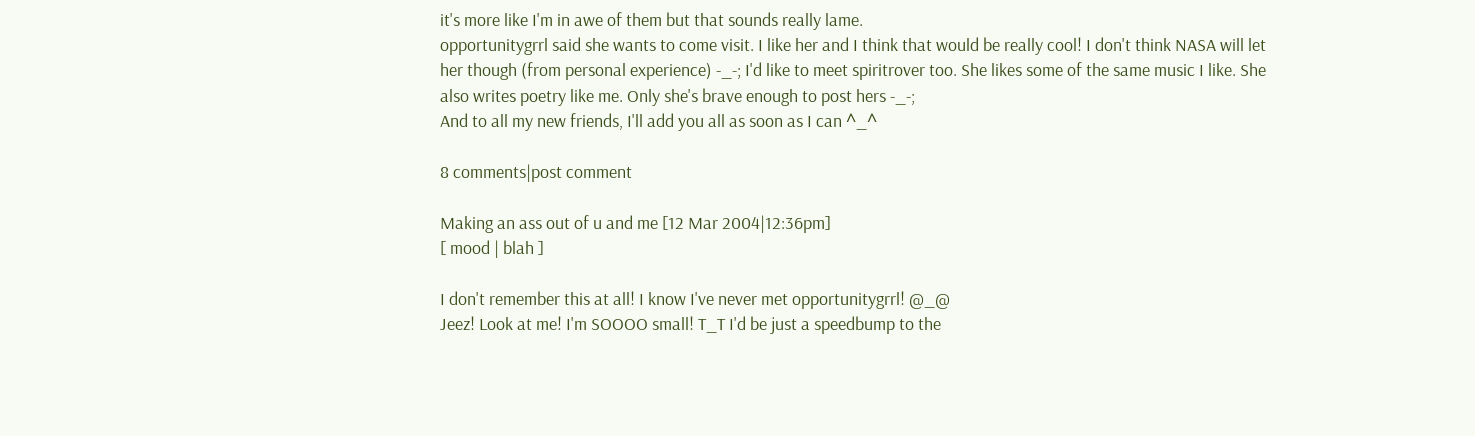it's more like I'm in awe of them but that sounds really lame.
opportunitygrrl said she wants to come visit. I like her and I think that would be really cool! I don't think NASA will let her though (from personal experience) -_-; I'd like to meet spiritrover too. She likes some of the same music I like. She also writes poetry like me. Only she's brave enough to post hers -_-;
And to all my new friends, I'll add you all as soon as I can ^_^

8 comments|post comment

Making an ass out of u and me [12 Mar 2004|12:36pm]
[ mood | blah ]

I don't remember this at all! I know I've never met opportunitygrrl! @_@
Jeez! Look at me! I'm SOOOO small! T_T I'd be just a speedbump to the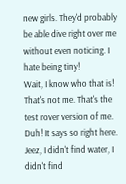new girls. They'd probably be able dive right over me without even noticing. I hate being tiny!
Wait, I know who that is! That's not me. That's the test rover version of me. Duh! It says so right here.
Jeez, I didn't find water, I didn't find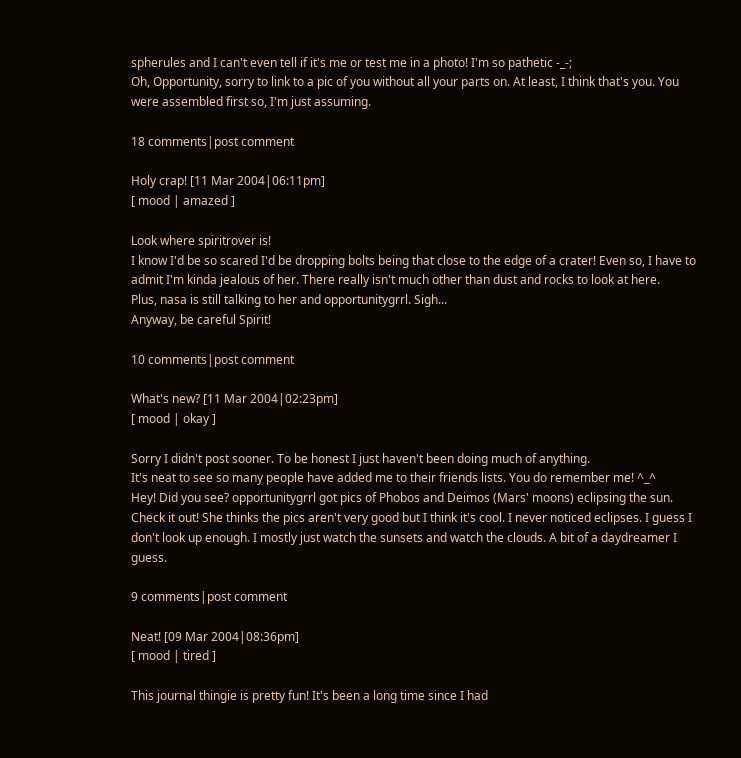spherules and I can't even tell if it's me or test me in a photo! I'm so pathetic -_-;
Oh, Opportunity, sorry to link to a pic of you without all your parts on. At least, I think that's you. You were assembled first so, I'm just assuming.

18 comments|post comment

Holy crap! [11 Mar 2004|06:11pm]
[ mood | amazed ]

Look where spiritrover is!
I know I'd be so scared I'd be dropping bolts being that close to the edge of a crater! Even so, I have to admit I'm kinda jealous of her. There really isn't much other than dust and rocks to look at here.
Plus, nasa is still talking to her and opportunitygrrl. Sigh...
Anyway, be careful Spirit!

10 comments|post comment

What's new? [11 Mar 2004|02:23pm]
[ mood | okay ]

Sorry I didn't post sooner. To be honest I just haven't been doing much of anything.
It's neat to see so many people have added me to their friends lists. You do remember me! ^_^
Hey! Did you see? opportunitygrrl got pics of Phobos and Deimos (Mars' moons) eclipsing the sun. Check it out! She thinks the pics aren't very good but I think it's cool. I never noticed eclipses. I guess I don't look up enough. I mostly just watch the sunsets and watch the clouds. A bit of a daydreamer I guess.

9 comments|post comment

Neat! [09 Mar 2004|08:36pm]
[ mood | tired ]

This journal thingie is pretty fun! It's been a long time since I had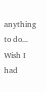anything to do...
Wish I had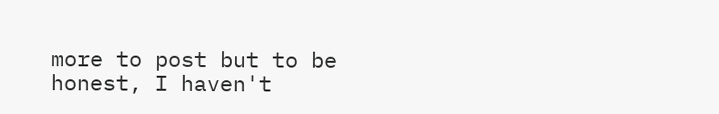more to post but to be honest, I haven't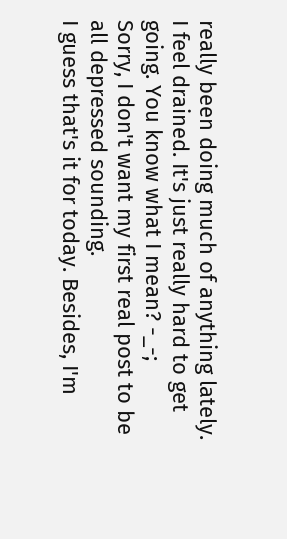really been doing much of anything lately. I feel drained. It's just really hard to get going. You know what I mean? -_-;
Sorry, I don't want my first real post to be all depressed sounding.
I guess that's it for today. Besides, I'm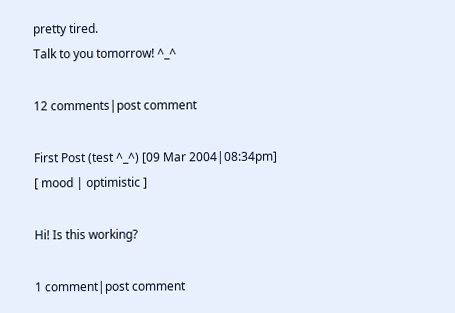pretty tired.
Talk to you tomorrow! ^_^

12 comments|post comment

First Post (test ^_^) [09 Mar 2004|08:34pm]
[ mood | optimistic ]

Hi! Is this working?

1 comment|post comment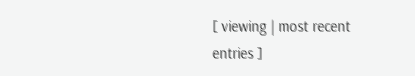[ viewing | most recent entries ]